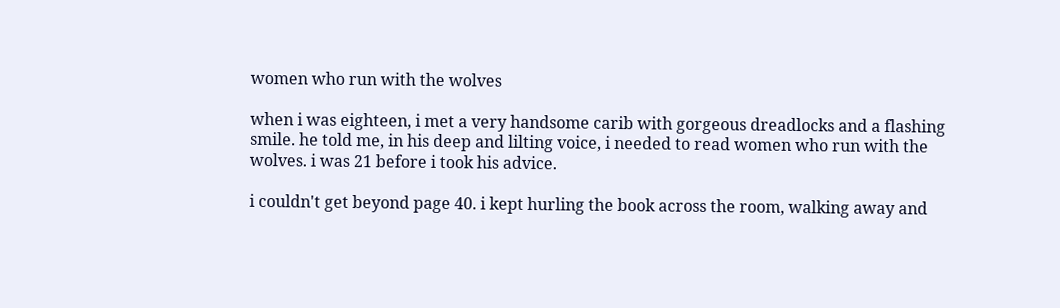women who run with the wolves

when i was eighteen, i met a very handsome carib with gorgeous dreadlocks and a flashing smile. he told me, in his deep and lilting voice, i needed to read women who run with the wolves. i was 21 before i took his advice.

i couldn't get beyond page 40. i kept hurling the book across the room, walking away and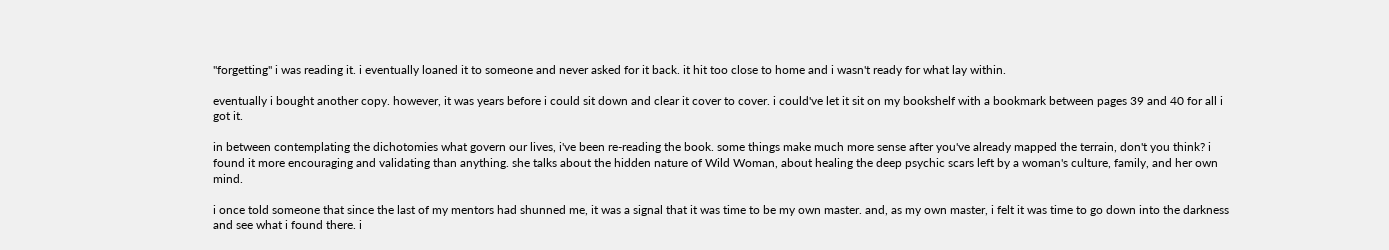"forgetting" i was reading it. i eventually loaned it to someone and never asked for it back. it hit too close to home and i wasn't ready for what lay within.

eventually i bought another copy. however, it was years before i could sit down and clear it cover to cover. i could've let it sit on my bookshelf with a bookmark between pages 39 and 40 for all i got it.

in between contemplating the dichotomies what govern our lives, i've been re-reading the book. some things make much more sense after you've already mapped the terrain, don't you think? i found it more encouraging and validating than anything. she talks about the hidden nature of Wild Woman, about healing the deep psychic scars left by a woman's culture, family, and her own mind.

i once told someone that since the last of my mentors had shunned me, it was a signal that it was time to be my own master. and, as my own master, i felt it was time to go down into the darkness and see what i found there. i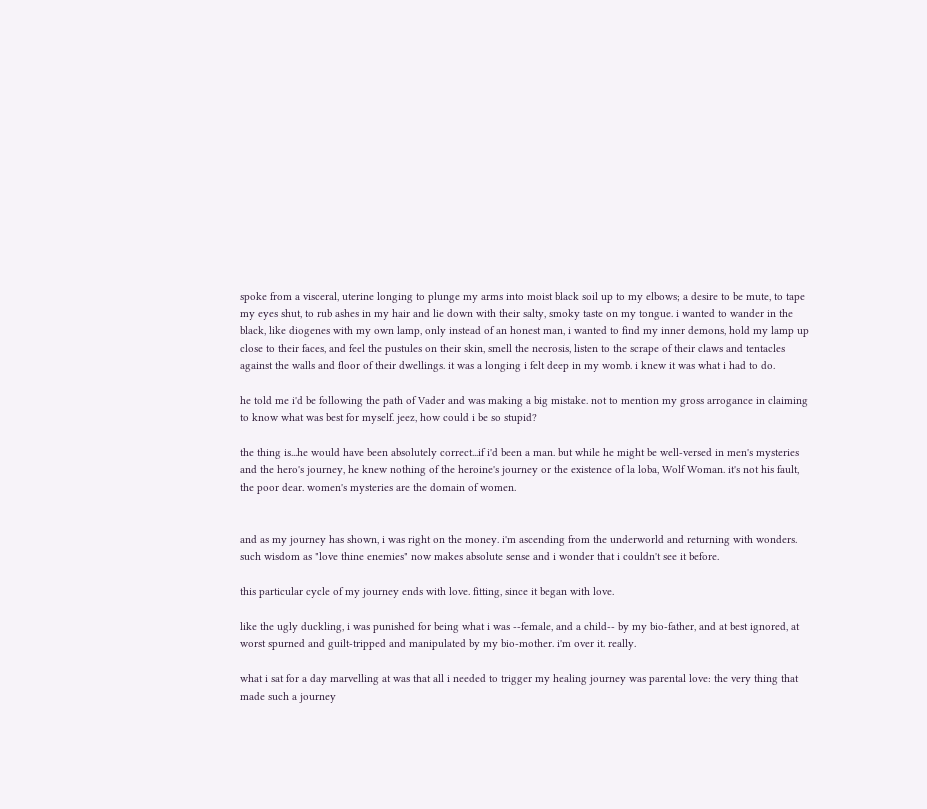spoke from a visceral, uterine longing to plunge my arms into moist black soil up to my elbows; a desire to be mute, to tape my eyes shut, to rub ashes in my hair and lie down with their salty, smoky taste on my tongue. i wanted to wander in the black, like diogenes with my own lamp, only instead of an honest man, i wanted to find my inner demons, hold my lamp up close to their faces, and feel the pustules on their skin, smell the necrosis, listen to the scrape of their claws and tentacles against the walls and floor of their dwellings. it was a longing i felt deep in my womb. i knew it was what i had to do.

he told me i'd be following the path of Vader and was making a big mistake. not to mention my gross arrogance in claiming to know what was best for myself. jeez, how could i be so stupid?

the thing is...he would have been absolutely correct...if i'd been a man. but while he might be well-versed in men's mysteries and the hero's journey, he knew nothing of the heroine's journey or the existence of la loba, Wolf Woman. it's not his fault, the poor dear. women's mysteries are the domain of women.


and as my journey has shown, i was right on the money. i'm ascending from the underworld and returning with wonders. such wisdom as "love thine enemies" now makes absolute sense and i wonder that i couldn't see it before.

this particular cycle of my journey ends with love. fitting, since it began with love.

like the ugly duckling, i was punished for being what i was --female, and a child-- by my bio-father, and at best ignored, at worst spurned and guilt-tripped and manipulated by my bio-mother. i'm over it. really.

what i sat for a day marvelling at was that all i needed to trigger my healing journey was parental love: the very thing that made such a journey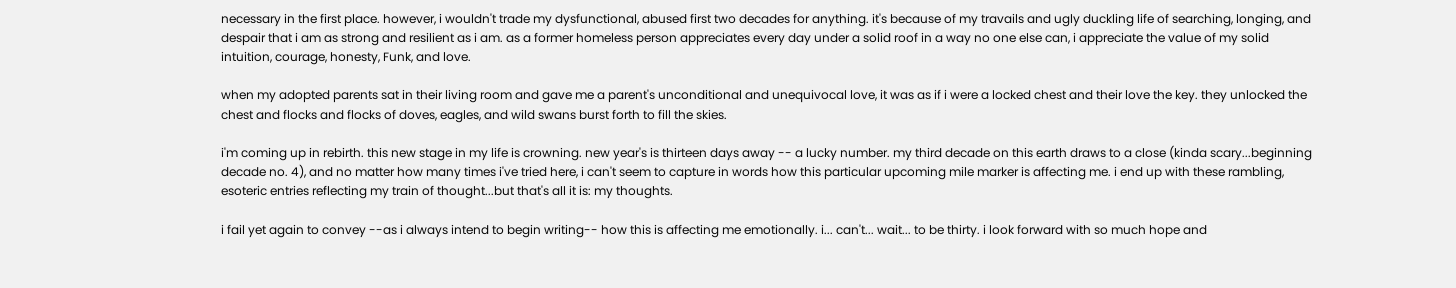necessary in the first place. however, i wouldn't trade my dysfunctional, abused first two decades for anything. it's because of my travails and ugly duckling life of searching, longing, and despair that i am as strong and resilient as i am. as a former homeless person appreciates every day under a solid roof in a way no one else can, i appreciate the value of my solid intuition, courage, honesty, Funk, and love.

when my adopted parents sat in their living room and gave me a parent's unconditional and unequivocal love, it was as if i were a locked chest and their love the key. they unlocked the chest and flocks and flocks of doves, eagles, and wild swans burst forth to fill the skies.

i'm coming up in rebirth. this new stage in my life is crowning. new year's is thirteen days away -- a lucky number. my third decade on this earth draws to a close (kinda scary...beginning decade no. 4), and no matter how many times i've tried here, i can't seem to capture in words how this particular upcoming mile marker is affecting me. i end up with these rambling, esoteric entries reflecting my train of thought...but that's all it is: my thoughts.

i fail yet again to convey --as i always intend to begin writing-- how this is affecting me emotionally. i... can't... wait... to be thirty. i look forward with so much hope and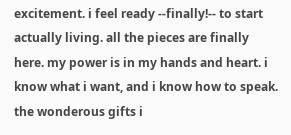excitement. i feel ready --finally!-- to start actually living. all the pieces are finally here. my power is in my hands and heart. i know what i want, and i know how to speak. the wonderous gifts i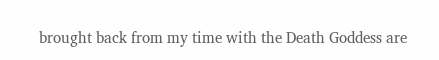brought back from my time with the Death Goddess are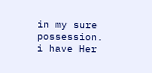in my sure possession. i have Her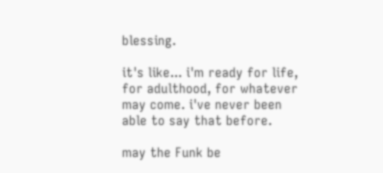blessing.

it's like... i'm ready for life, for adulthood, for whatever may come. i've never been able to say that before.

may the Funk be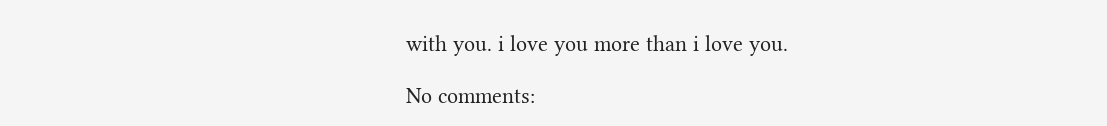with you. i love you more than i love you.

No comments: